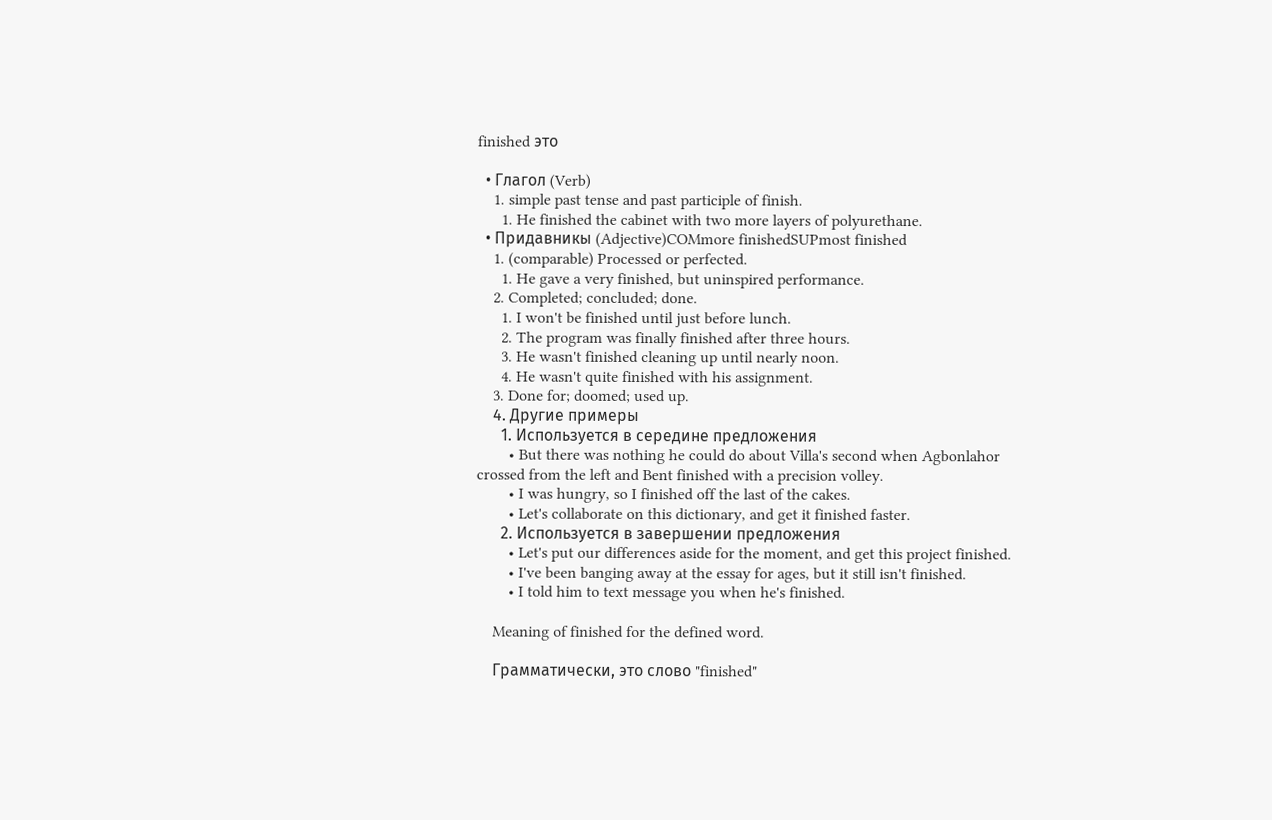finished это

  • Глагол (Verb)
    1. simple past tense and past participle of finish.
      1. He finished the cabinet with two more layers of polyurethane.
  • Придавникы (Adjective)COMmore finishedSUPmost finished
    1. (comparable) Processed or perfected.
      1. He gave a very finished, but uninspired performance.
    2. Completed; concluded; done.
      1. I won't be finished until just before lunch.
      2. The program was finally finished after three hours.
      3. He wasn't finished cleaning up until nearly noon.
      4. He wasn't quite finished with his assignment.
    3. Done for; doomed; used up.
    4. Другие примеры
      1. Используется в середине предложения
        • But there was nothing he could do about Villa's second when Agbonlahor crossed from the left and Bent finished with a precision volley.
        • I was hungry, so I finished off the last of the cakes.
        • Let's collaborate on this dictionary, and get it finished faster.
      2. Используется в завершении предложения
        • Let's put our differences aside for the moment, and get this project finished.
        • I've been banging away at the essay for ages, but it still isn't finished.
        • I told him to text message you when he's finished.

    Meaning of finished for the defined word.

    Грамматически, это слово "finished"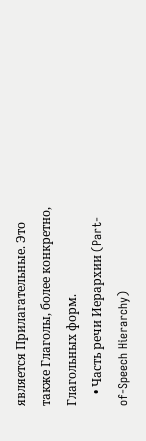является Прилагательные. Это также Глаголы, более конкретно, Глагольных форм.
    • Часть речи Иерархии (Part-of-Speech Hierarchy)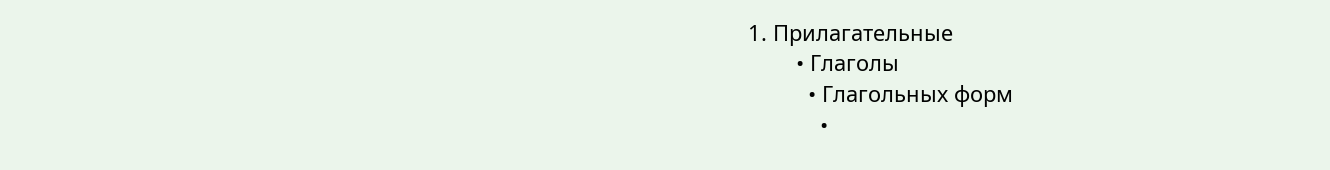1. Прилагательные
        • Глаголы
          • Глагольных форм
            •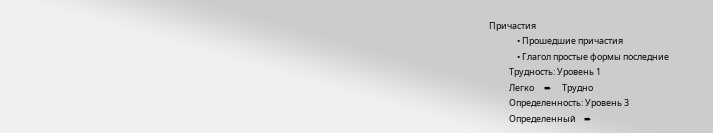Причастия
              • Прошедшие причастия
              • Глагол простые формы последние
          Трудность: Уровень 1
          Легко     ➨     Трудно
          Определенность: Уровень 3
          Определенный    ➨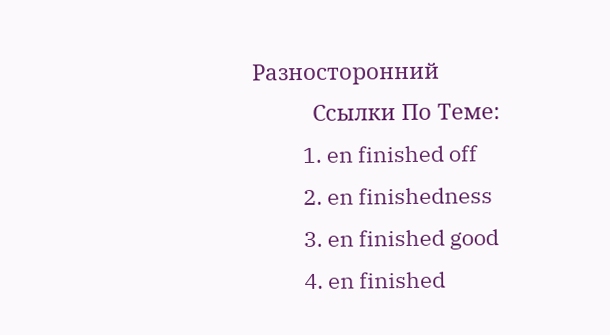Разносторонний
          Ссылки По Теме:
          1. en finished off
          2. en finishedness
          3. en finished good
          4. en finished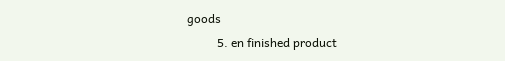goods
          5. en finished product